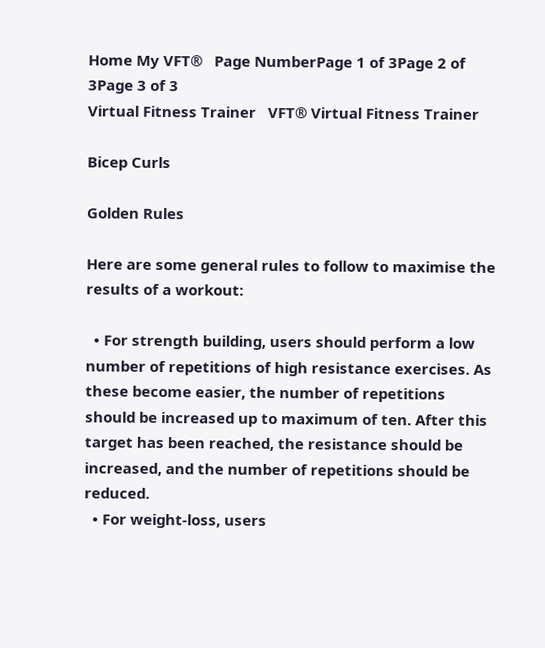Home My VFT®   Page NumberPage 1 of 3Page 2 of 3Page 3 of 3
Virtual Fitness Trainer   VFT® Virtual Fitness Trainer

Bicep Curls

Golden Rules

Here are some general rules to follow to maximise the results of a workout:

  • For strength building, users should perform a low number of repetitions of high resistance exercises. As these become easier, the number of repetitions should be increased up to maximum of ten. After this target has been reached, the resistance should be increased, and the number of repetitions should be reduced.
  • For weight-loss, users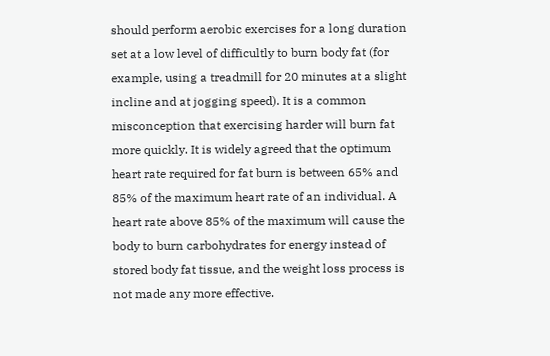should perform aerobic exercises for a long duration set at a low level of difficultly to burn body fat (for example, using a treadmill for 20 minutes at a slight incline and at jogging speed). It is a common misconception that exercising harder will burn fat more quickly. It is widely agreed that the optimum heart rate required for fat burn is between 65% and 85% of the maximum heart rate of an individual. A heart rate above 85% of the maximum will cause the body to burn carbohydrates for energy instead of stored body fat tissue, and the weight loss process is not made any more effective.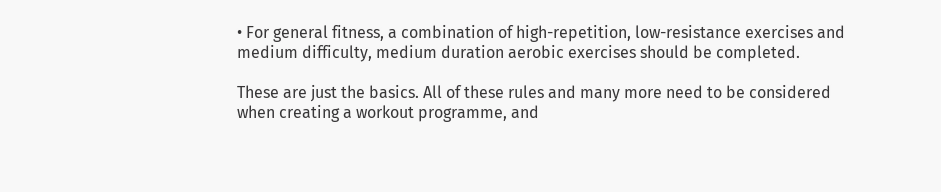• For general fitness, a combination of high-repetition, low-resistance exercises and medium difficulty, medium duration aerobic exercises should be completed.

These are just the basics. All of these rules and many more need to be considered when creating a workout programme, and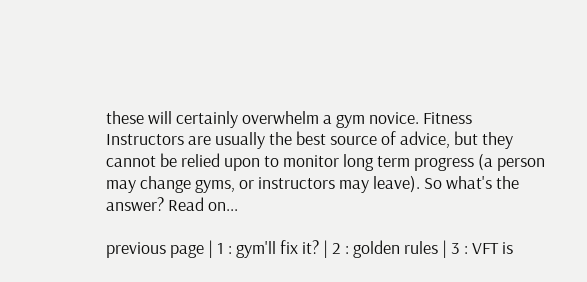these will certainly overwhelm a gym novice. Fitness Instructors are usually the best source of advice, but they cannot be relied upon to monitor long term progress (a person may change gyms, or instructors may leave). So what's the answer? Read on...

previous page | 1 : gym'll fix it? | 2 : golden rules | 3 : VFT is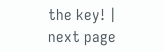the key! | next page